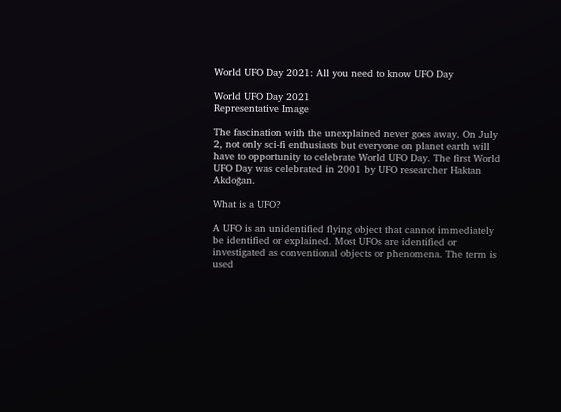World UFO Day 2021: All you need to know UFO Day

World UFO Day 2021
Representative Image

The fascination with the unexplained never goes away. On July 2, not only sci-fi enthusiasts but everyone on planet earth will have to opportunity to celebrate World UFO Day. The first World UFO Day was celebrated in 2001 by UFO researcher Haktan Akdoğan.

What is a UFO?

A UFO is an unidentified flying object that cannot immediately be identified or explained. Most UFOs are identified or investigated as conventional objects or phenomena. The term is used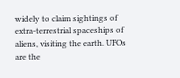widely to claim sightings of extra-terrestrial spaceships of aliens, visiting the earth. UFOs are the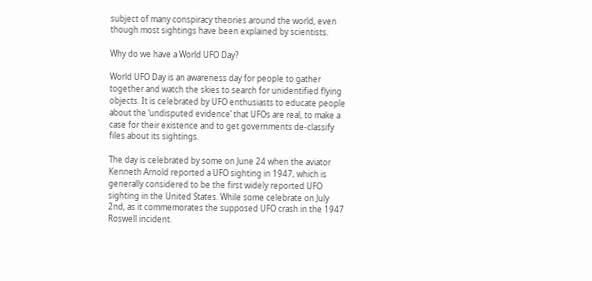subject of many conspiracy theories around the world, even though most sightings have been explained by scientists.

Why do we have a World UFO Day?

World UFO Day is an awareness day for people to gather together and watch the skies to search for unidentified flying objects. It is celebrated by UFO enthusiasts to educate people about the ‘undisputed evidence’ that UFOs are real, to make a case for their existence and to get governments de-classify files about its sightings.

The day is celebrated by some on June 24 when the aviator Kenneth Arnold reported a UFO sighting in 1947, which is generally considered to be the first widely reported UFO sighting in the United States. While some celebrate on July 2nd, as it commemorates the supposed UFO crash in the 1947 Roswell incident.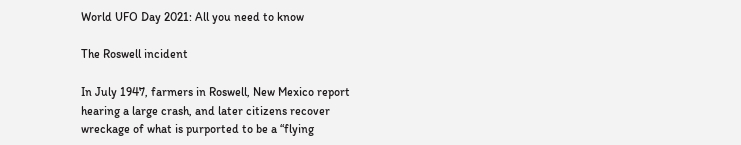World UFO Day 2021: All you need to know

The Roswell incident

In July 1947, farmers in Roswell, New Mexico report hearing a large crash, and later citizens recover wreckage of what is purported to be a “flying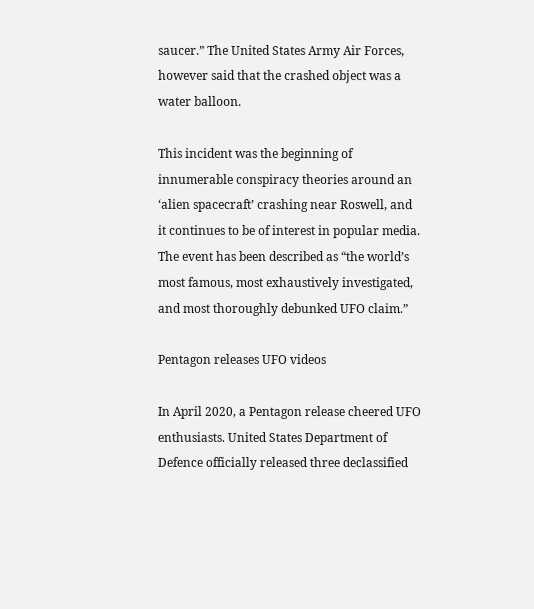saucer.” The United States Army Air Forces, however said that the crashed object was a water balloon.

This incident was the beginning of innumerable conspiracy theories around an ‘alien spacecraft’ crashing near Roswell, and it continues to be of interest in popular media. The event has been described as “the world’s most famous, most exhaustively investigated, and most thoroughly debunked UFO claim.”

Pentagon releases UFO videos

In April 2020, a Pentagon release cheered UFO enthusiasts. United States Department of Defence officially released three declassified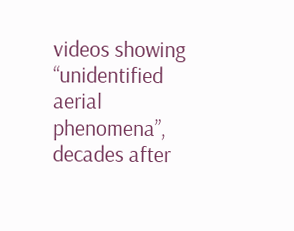videos showing “unidentified aerial phenomena”, decades after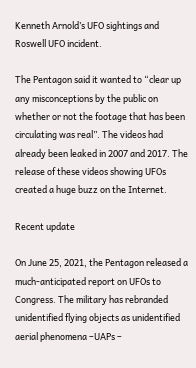Kenneth Arnold’s UFO sightings and Roswell UFO incident.

The Pentagon said it wanted to “clear up any misconceptions by the public on whether or not the footage that has been circulating was real”. The videos had already been leaked in 2007 and 2017. The release of these videos showing UFOs created a huge buzz on the Internet.

Recent update

On June 25, 2021, the Pentagon released a much-anticipated report on UFOs to Congress. The military has rebranded unidentified flying objects as unidentified aerial phenomena –UAPs –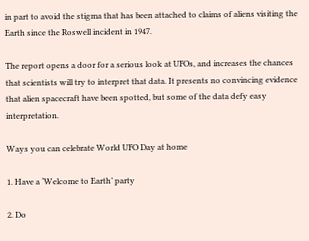in part to avoid the stigma that has been attached to claims of aliens visiting the Earth since the Roswell incident in 1947.

The report opens a door for a serious look at UFOs, and increases the chances that scientists will try to interpret that data. It presents no convincing evidence that alien spacecraft have been spotted, but some of the data defy easy interpretation.

Ways you can celebrate World UFO Day at home

1. Have a ‘Welcome to Earth’ party

2. Do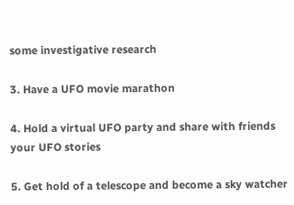some investigative research

3. Have a UFO movie marathon

4. Hold a virtual UFO party and share with friends your UFO stories

5. Get hold of a telescope and become a sky watcher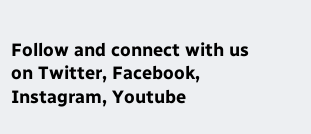Follow and connect with us on Twitter, Facebook, Instagram, Youtube